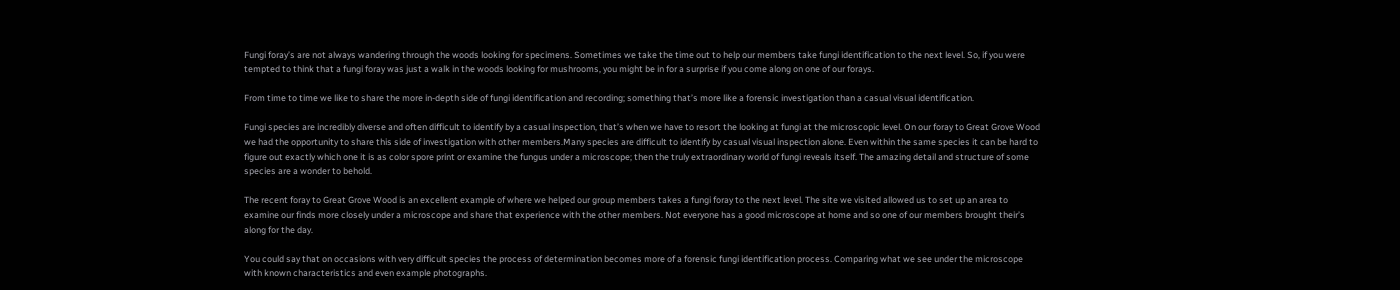Fungi foray’s are not always wandering through the woods looking for specimens. Sometimes we take the time out to help our members take fungi identification to the next level. So, if you were tempted to think that a fungi foray was just a walk in the woods looking for mushrooms, you might be in for a surprise if you come along on one of our forays.

From time to time we like to share the more in-depth side of fungi identification and recording; something that’s more like a forensic investigation than a casual visual identification.

Fungi species are incredibly diverse and often difficult to identify by a casual inspection, that’s when we have to resort the looking at fungi at the microscopic level. On our foray to Great Grove Wood we had the opportunity to share this side of investigation with other members.Many species are difficult to identify by casual visual inspection alone. Even within the same species it can be hard to figure out exactly which one it is as color spore print or examine the fungus under a microscope; then the truly extraordinary world of fungi reveals itself. The amazing detail and structure of some species are a wonder to behold.

The recent foray to Great Grove Wood is an excellent example of where we helped our group members takes a fungi foray to the next level. The site we visited allowed us to set up an area to examine our finds more closely under a microscope and share that experience with the other members. Not everyone has a good microscope at home and so one of our members brought their’s along for the day.

You could say that on occasions with very difficult species the process of determination becomes more of a forensic fungi identification process. Comparing what we see under the microscope with known characteristics and even example photographs.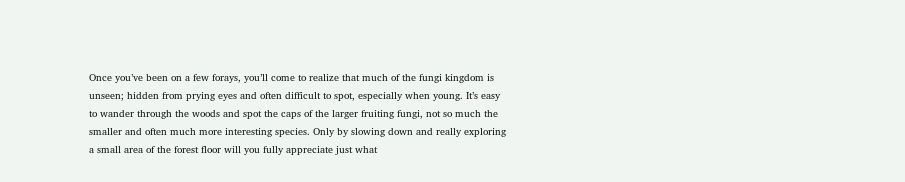Once you’ve been on a few forays, you’ll come to realize that much of the fungi kingdom is unseen; hidden from prying eyes and often difficult to spot, especially when young. It’s easy to wander through the woods and spot the caps of the larger fruiting fungi, not so much the smaller and often much more interesting species. Only by slowing down and really exploring a small area of the forest floor will you fully appreciate just what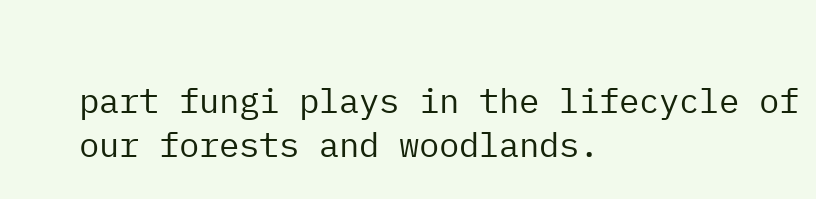part fungi plays in the lifecycle of our forests and woodlands.